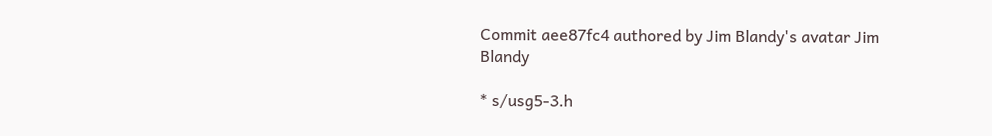Commit aee87fc4 authored by Jim Blandy's avatar Jim Blandy

* s/usg5-3.h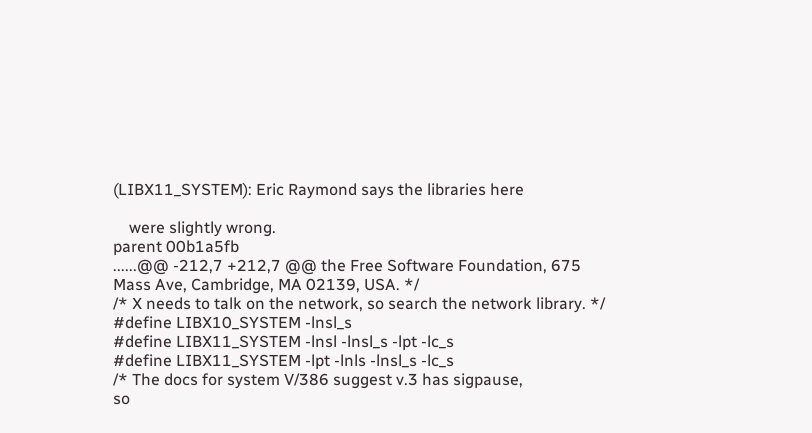(LIBX11_SYSTEM): Eric Raymond says the libraries here

    were slightly wrong.
parent 00b1a5fb
......@@ -212,7 +212,7 @@ the Free Software Foundation, 675 Mass Ave, Cambridge, MA 02139, USA. */
/* X needs to talk on the network, so search the network library. */
#define LIBX10_SYSTEM -lnsl_s
#define LIBX11_SYSTEM -lnsl -lnsl_s -lpt -lc_s
#define LIBX11_SYSTEM -lpt -lnls -lnsl_s -lc_s
/* The docs for system V/386 suggest v.3 has sigpause,
so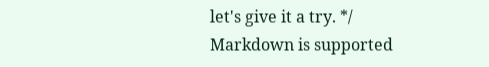let's give it a try. */
Markdown is supported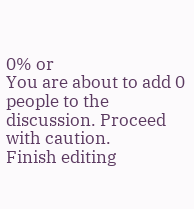0% or
You are about to add 0 people to the discussion. Proceed with caution.
Finish editing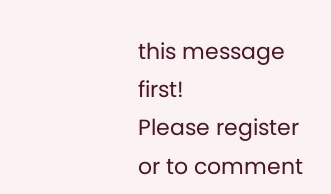this message first!
Please register or to comment